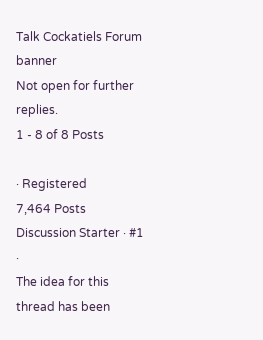Talk Cockatiels Forum banner
Not open for further replies.
1 - 8 of 8 Posts

· Registered
7,464 Posts
Discussion Starter · #1 ·
The idea for this thread has been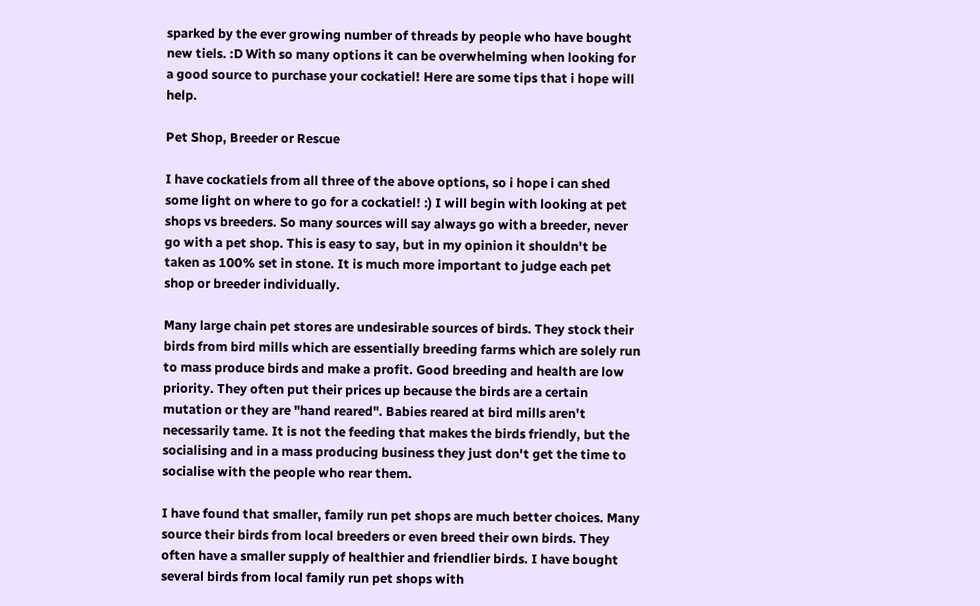sparked by the ever growing number of threads by people who have bought new tiels. :D With so many options it can be overwhelming when looking for a good source to purchase your cockatiel! Here are some tips that i hope will help.

Pet Shop, Breeder or Rescue

I have cockatiels from all three of the above options, so i hope i can shed some light on where to go for a cockatiel! :) I will begin with looking at pet shops vs breeders. So many sources will say always go with a breeder, never go with a pet shop. This is easy to say, but in my opinion it shouldn't be taken as 100% set in stone. It is much more important to judge each pet shop or breeder individually.

Many large chain pet stores are undesirable sources of birds. They stock their birds from bird mills which are essentially breeding farms which are solely run to mass produce birds and make a profit. Good breeding and health are low priority. They often put their prices up because the birds are a certain mutation or they are "hand reared". Babies reared at bird mills aren't necessarily tame. It is not the feeding that makes the birds friendly, but the socialising and in a mass producing business they just don't get the time to socialise with the people who rear them.

I have found that smaller, family run pet shops are much better choices. Many source their birds from local breeders or even breed their own birds. They often have a smaller supply of healthier and friendlier birds. I have bought several birds from local family run pet shops with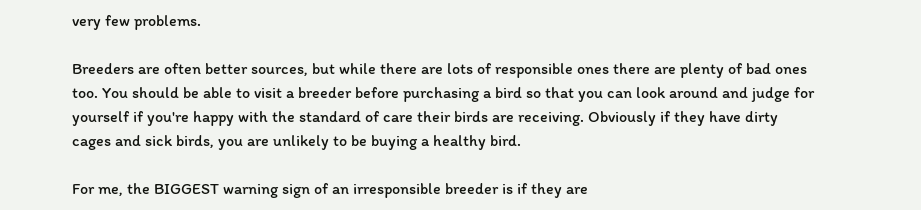very few problems.

Breeders are often better sources, but while there are lots of responsible ones there are plenty of bad ones too. You should be able to visit a breeder before purchasing a bird so that you can look around and judge for yourself if you're happy with the standard of care their birds are receiving. Obviously if they have dirty cages and sick birds, you are unlikely to be buying a healthy bird.

For me, the BIGGEST warning sign of an irresponsible breeder is if they are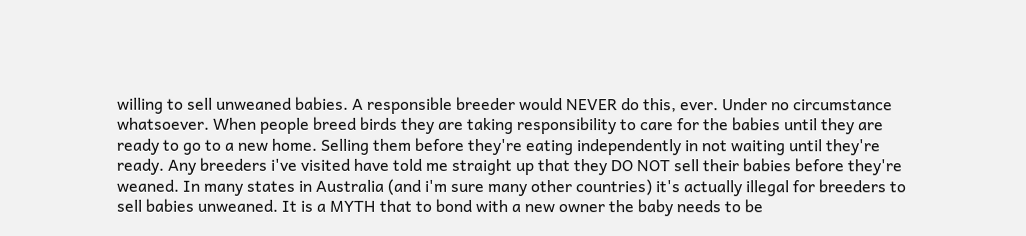willing to sell unweaned babies. A responsible breeder would NEVER do this, ever. Under no circumstance whatsoever. When people breed birds they are taking responsibility to care for the babies until they are ready to go to a new home. Selling them before they're eating independently in not waiting until they're ready. Any breeders i've visited have told me straight up that they DO NOT sell their babies before they're weaned. In many states in Australia (and i'm sure many other countries) it's actually illegal for breeders to sell babies unweaned. It is a MYTH that to bond with a new owner the baby needs to be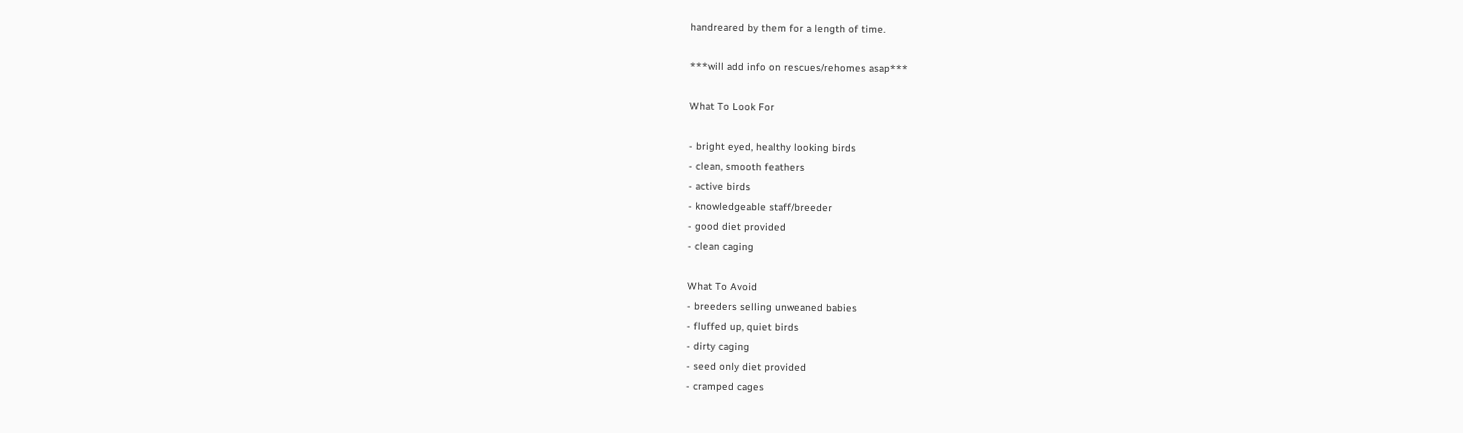handreared by them for a length of time.

***will add info on rescues/rehomes asap***

What To Look For

- bright eyed, healthy looking birds
- clean, smooth feathers
- active birds
- knowledgeable staff/breeder
- good diet provided
- clean caging

What To Avoid
- breeders selling unweaned babies
- fluffed up, quiet birds
- dirty caging
- seed only diet provided
- cramped cages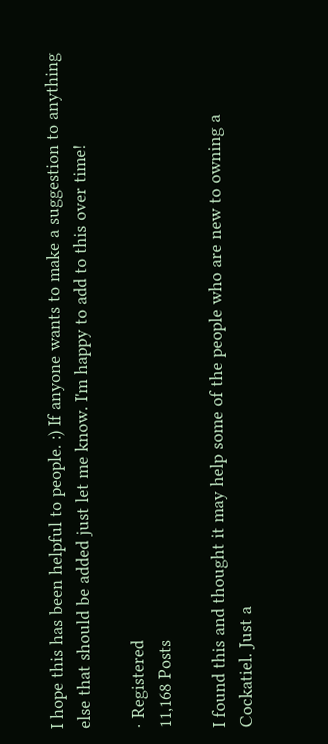I hope this has been helpful to people. :) If anyone wants to make a suggestion to anything else that should be added just let me know. I'm happy to add to this over time!

· Registered
11,168 Posts

I found this and thought it may help some of the people who are new to owning a Cockatiel. Just a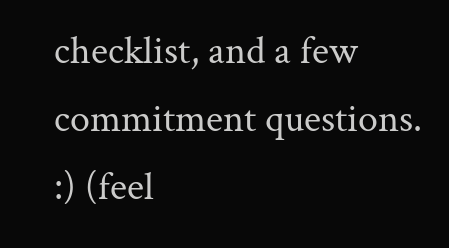checklist, and a few commitment questions. :) (feel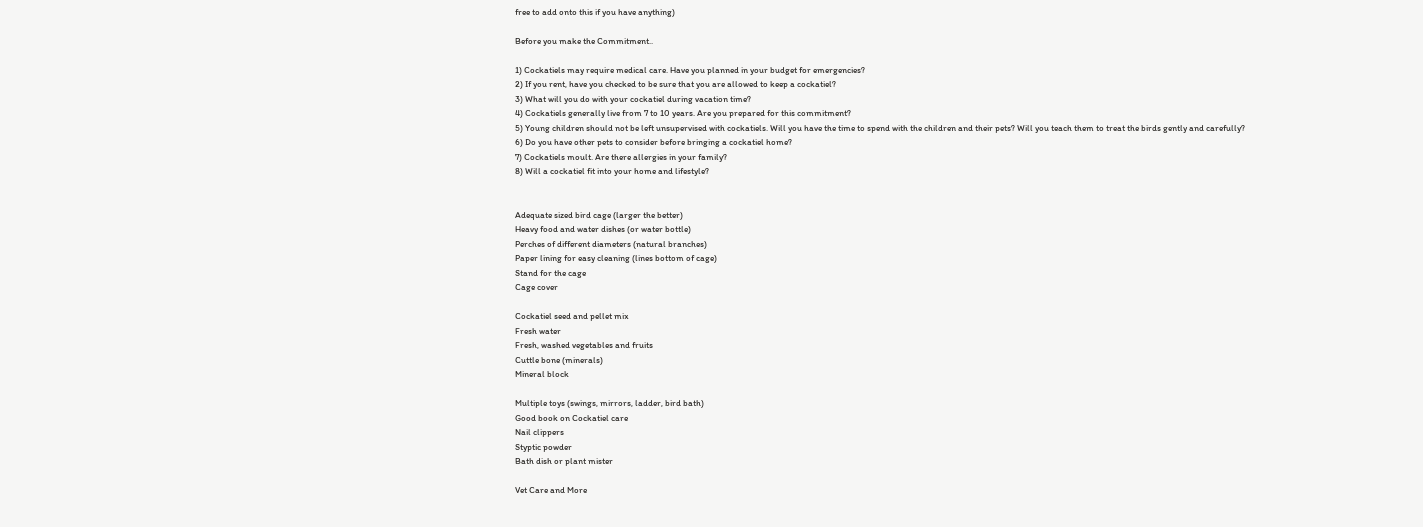free to add onto this if you have anything)

Before you make the Commitment..

1) Cockatiels may require medical care. Have you planned in your budget for emergencies?
2) If you rent, have you checked to be sure that you are allowed to keep a cockatiel?
3) What will you do with your cockatiel during vacation time?
4) Cockatiels generally live from 7 to 10 years. Are you prepared for this commitment?
5) Young children should not be left unsupervised with cockatiels. Will you have the time to spend with the children and their pets? Will you teach them to treat the birds gently and carefully?
6) Do you have other pets to consider before bringing a cockatiel home?
7) Cockatiels moult. Are there allergies in your family?
8) Will a cockatiel fit into your home and lifestyle?


Adequate sized bird cage (larger the better)
Heavy food and water dishes (or water bottle)
Perches of different diameters (natural branches)
Paper lining for easy cleaning (lines bottom of cage)
Stand for the cage
Cage cover

Cockatiel seed and pellet mix
Fresh water
Fresh, washed vegetables and fruits
Cuttle bone (minerals)
Mineral block

Multiple toys (swings, mirrors, ladder, bird bath)
Good book on Cockatiel care
Nail clippers
Styptic powder
Bath dish or plant mister

Vet Care and More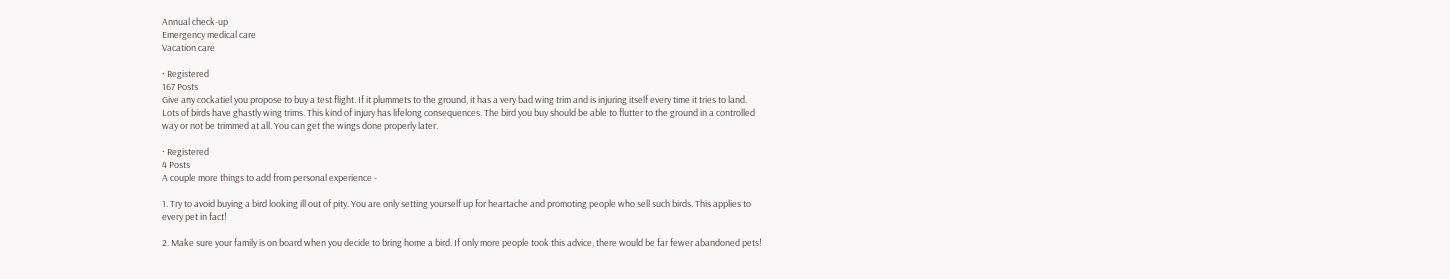Annual check-up
Emergency medical care
Vacation care

· Registered
167 Posts
Give any cockatiel you propose to buy a test flight. If it plummets to the ground, it has a very bad wing trim and is injuring itself every time it tries to land. Lots of birds have ghastly wing trims. This kind of injury has lifelong consequences. The bird you buy should be able to flutter to the ground in a controlled way or not be trimmed at all. You can get the wings done properly later.

· Registered
4 Posts
A couple more things to add from personal experience -

1. Try to avoid buying a bird looking ill out of pity. You are only setting yourself up for heartache and promoting people who sell such birds. This applies to every pet in fact!

2. Make sure your family is on board when you decide to bring home a bird. If only more people took this advice, there would be far fewer abandoned pets!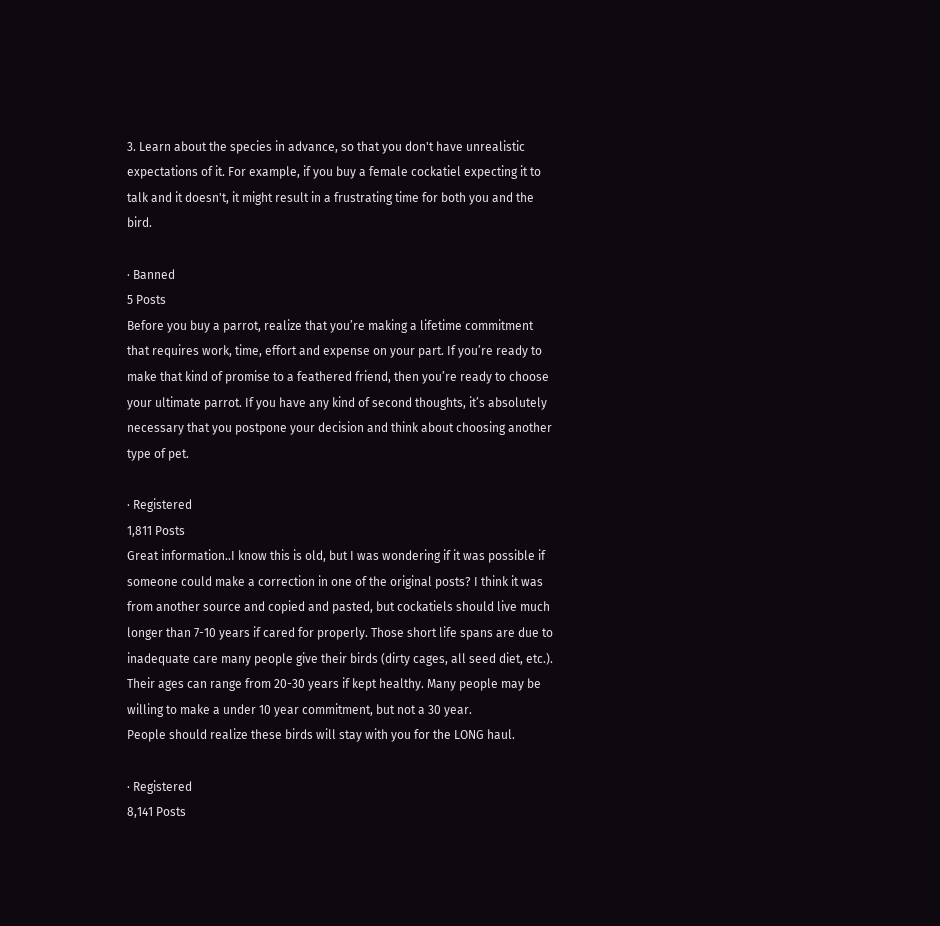3. Learn about the species in advance, so that you don't have unrealistic expectations of it. For example, if you buy a female cockatiel expecting it to talk and it doesn't, it might result in a frustrating time for both you and the bird.

· Banned
5 Posts
Before you buy a parrot, realize that you’re making a lifetime commitment that requires work, time, effort and expense on your part. If you’re ready to make that kind of promise to a feathered friend, then you’re ready to choose your ultimate parrot. If you have any kind of second thoughts, it’s absolutely necessary that you postpone your decision and think about choosing another type of pet.

· Registered
1,811 Posts
Great information..I know this is old, but I was wondering if it was possible if someone could make a correction in one of the original posts? I think it was from another source and copied and pasted, but cockatiels should live much longer than 7-10 years if cared for properly. Those short life spans are due to inadequate care many people give their birds (dirty cages, all seed diet, etc.).
Their ages can range from 20-30 years if kept healthy. Many people may be willing to make a under 10 year commitment, but not a 30 year.
People should realize these birds will stay with you for the LONG haul.

· Registered
8,141 Posts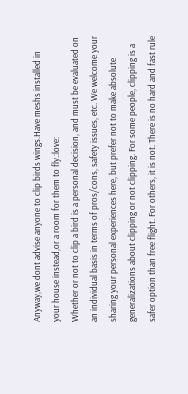Anyway,we dont advise anyone to clip birds wings.Have meshs installed in your house instead,or a room for them to fly.:love:
Whether or not to clip a bird is a personal decision, and must be evaluated on an individual basis in terms of pros/cons, safety issues, etc. We welcome your sharing your personal experiences here, but prefer not to make absolute generalizations about clipping or not clipping. For some people, clipping is a safer option than free flight. For others, it is not. There is no hard and fast rule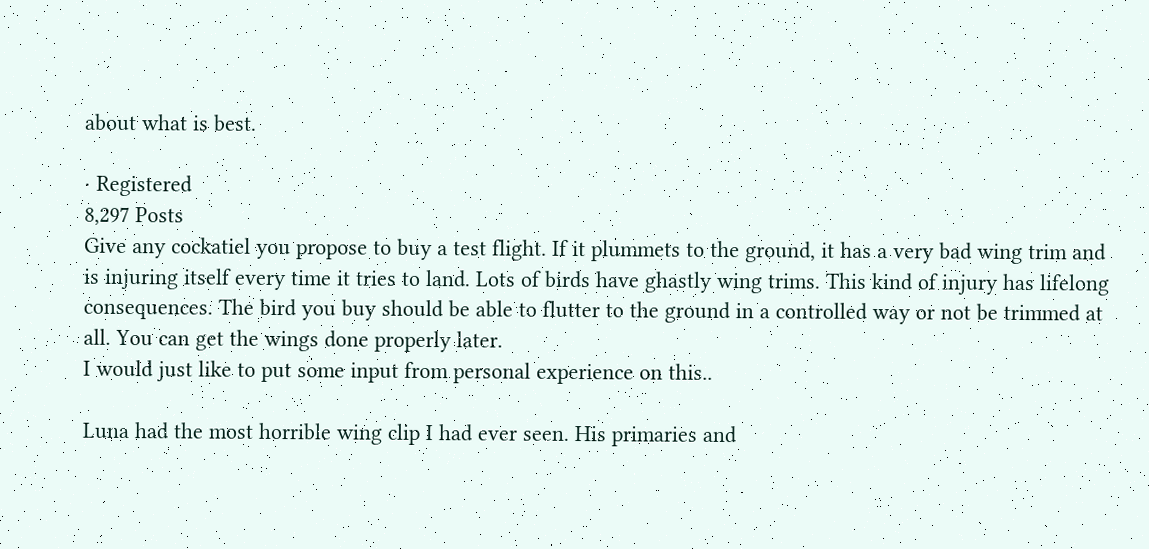about what is best.

· Registered
8,297 Posts
Give any cockatiel you propose to buy a test flight. If it plummets to the ground, it has a very bad wing trim and is injuring itself every time it tries to land. Lots of birds have ghastly wing trims. This kind of injury has lifelong consequences. The bird you buy should be able to flutter to the ground in a controlled way or not be trimmed at all. You can get the wings done properly later.
I would just like to put some input from personal experience on this..

Luna had the most horrible wing clip I had ever seen. His primaries and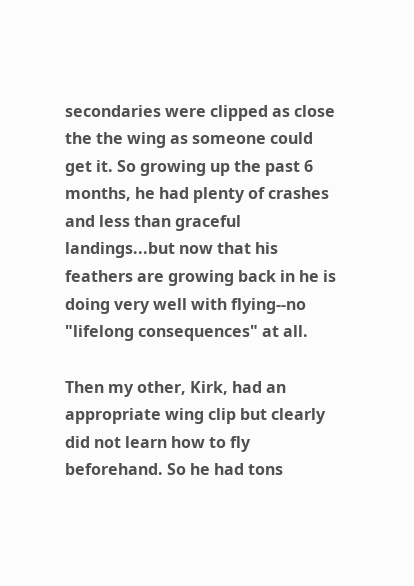secondaries were clipped as close the the wing as someone could get it. So growing up the past 6 months, he had plenty of crashes and less than graceful landings...but now that his feathers are growing back in he is doing very well with flying--no "lifelong consequences" at all.

Then my other, Kirk, had an appropriate wing clip but clearly did not learn how to fly beforehand. So he had tons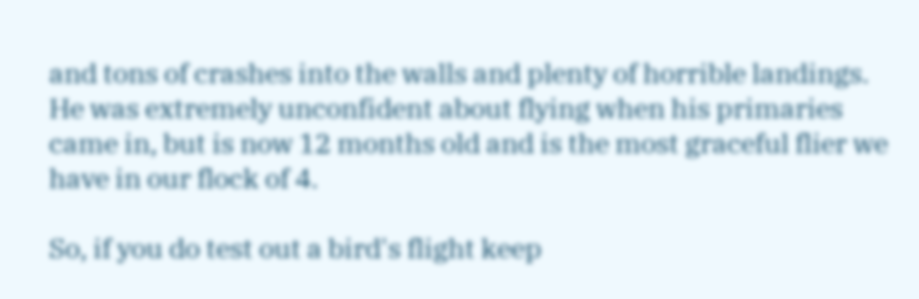and tons of crashes into the walls and plenty of horrible landings. He was extremely unconfident about flying when his primaries came in, but is now 12 months old and is the most graceful flier we have in our flock of 4.

So, if you do test out a bird's flight keep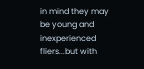in mind they may be young and inexperienced fliers...but with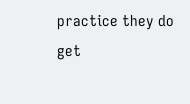practice they do get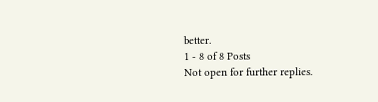better.
1 - 8 of 8 Posts
Not open for further replies.